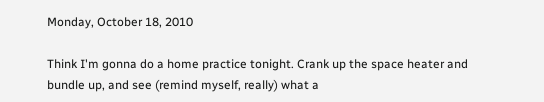Monday, October 18, 2010

Think I'm gonna do a home practice tonight. Crank up the space heater and bundle up, and see (remind myself, really) what a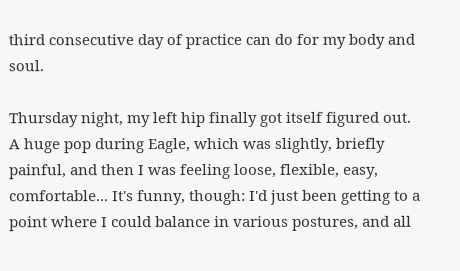third consecutive day of practice can do for my body and soul.

Thursday night, my left hip finally got itself figured out. A huge pop during Eagle, which was slightly, briefly painful, and then I was feeling loose, flexible, easy, comfortable... It's funny, though: I'd just been getting to a point where I could balance in various postures, and all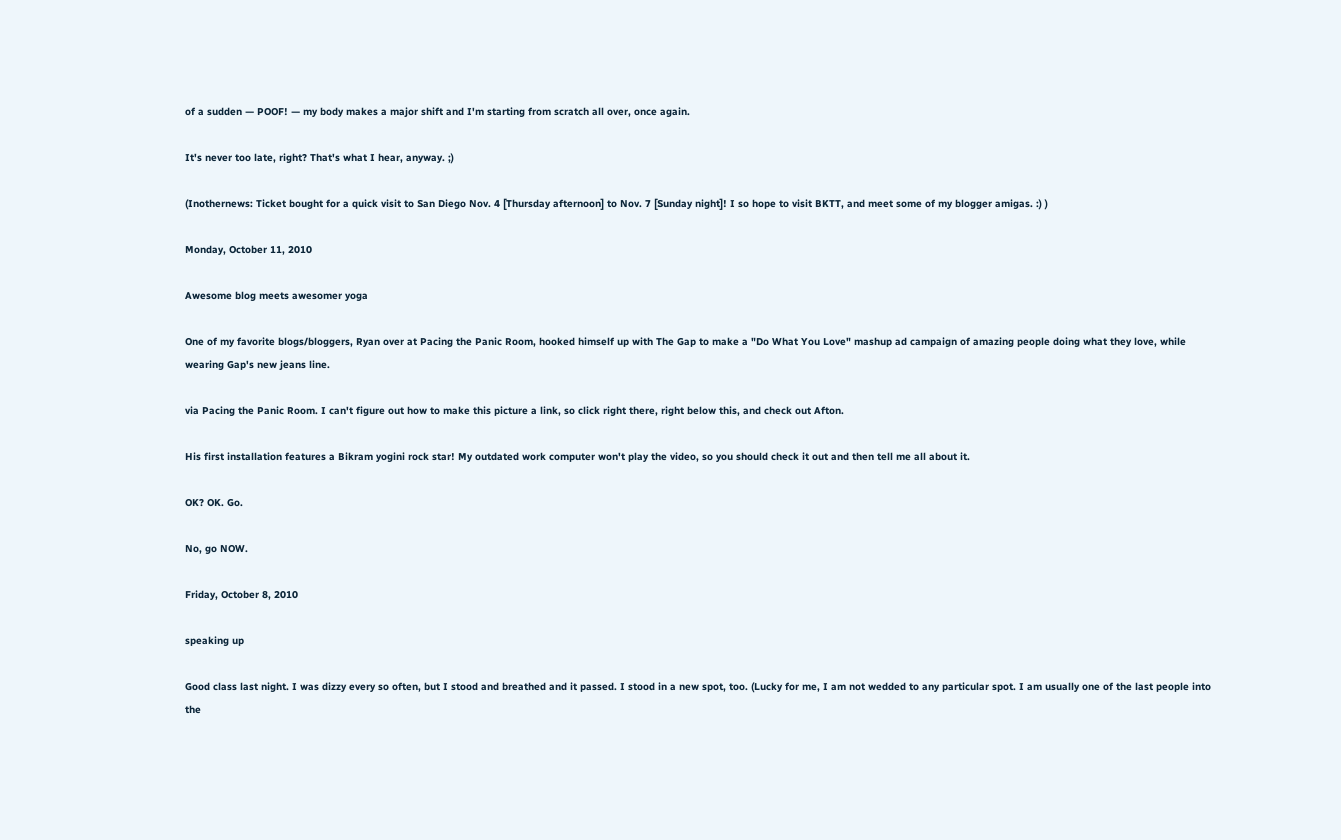of a sudden — POOF! — my body makes a major shift and I'm starting from scratch all over, once again.

It's never too late, right? That's what I hear, anyway. ;)

(Inothernews: Ticket bought for a quick visit to San Diego Nov. 4 [Thursday afternoon] to Nov. 7 [Sunday night]! I so hope to visit BKTT, and meet some of my blogger amigas. :) )

Monday, October 11, 2010

Awesome blog meets awesomer yoga

One of my favorite blogs/bloggers, Ryan over at Pacing the Panic Room, hooked himself up with The Gap to make a "Do What You Love" mashup ad campaign of amazing people doing what they love, while wearing Gap's new jeans line.

via Pacing the Panic Room. I can't figure out how to make this picture a link, so click right there, right below this, and check out Afton.

His first installation features a Bikram yogini rock star! My outdated work computer won't play the video, so you should check it out and then tell me all about it.

OK? OK. Go.

No, go NOW.

Friday, October 8, 2010

speaking up

Good class last night. I was dizzy every so often, but I stood and breathed and it passed. I stood in a new spot, too. (Lucky for me, I am not wedded to any particular spot. I am usually one of the last people into the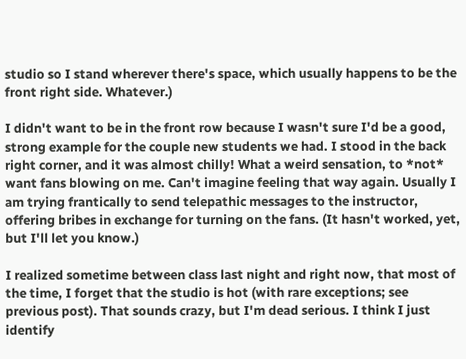studio so I stand wherever there's space, which usually happens to be the front right side. Whatever.)

I didn't want to be in the front row because I wasn't sure I'd be a good, strong example for the couple new students we had. I stood in the back right corner, and it was almost chilly! What a weird sensation, to *not* want fans blowing on me. Can't imagine feeling that way again. Usually I am trying frantically to send telepathic messages to the instructor, offering bribes in exchange for turning on the fans. (It hasn't worked, yet, but I'll let you know.)

I realized sometime between class last night and right now, that most of the time, I forget that the studio is hot (with rare exceptions; see previous post). That sounds crazy, but I'm dead serious. I think I just identify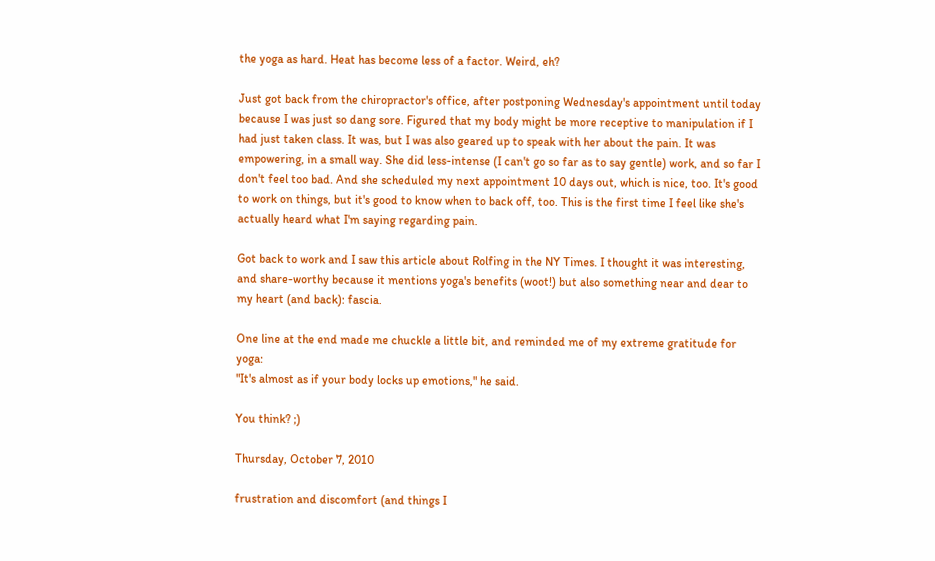the yoga as hard. Heat has become less of a factor. Weird, eh?

Just got back from the chiropractor's office, after postponing Wednesday's appointment until today because I was just so dang sore. Figured that my body might be more receptive to manipulation if I had just taken class. It was, but I was also geared up to speak with her about the pain. It was empowering, in a small way. She did less-intense (I can't go so far as to say gentle) work, and so far I don't feel too bad. And she scheduled my next appointment 10 days out, which is nice, too. It's good to work on things, but it's good to know when to back off, too. This is the first time I feel like she's actually heard what I'm saying regarding pain.

Got back to work and I saw this article about Rolfing in the NY Times. I thought it was interesting, and share-worthy because it mentions yoga's benefits (woot!) but also something near and dear to my heart (and back): fascia.

One line at the end made me chuckle a little bit, and reminded me of my extreme gratitude for yoga:
"It's almost as if your body locks up emotions," he said.

You think? ;)

Thursday, October 7, 2010

frustration and discomfort (and things I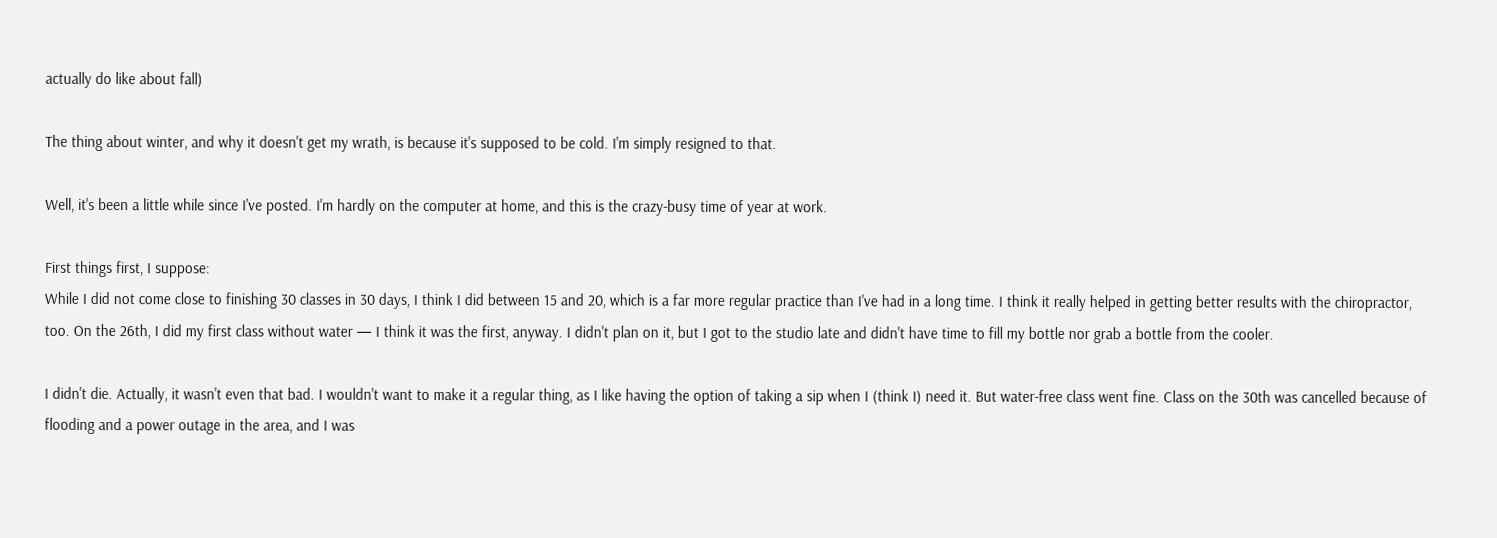actually do like about fall)

The thing about winter, and why it doesn't get my wrath, is because it's supposed to be cold. I'm simply resigned to that.

Well, it's been a little while since I've posted. I'm hardly on the computer at home, and this is the crazy-busy time of year at work.

First things first, I suppose:
While I did not come close to finishing 30 classes in 30 days, I think I did between 15 and 20, which is a far more regular practice than I've had in a long time. I think it really helped in getting better results with the chiropractor, too. On the 26th, I did my first class without water — I think it was the first, anyway. I didn't plan on it, but I got to the studio late and didn't have time to fill my bottle nor grab a bottle from the cooler.

I didn't die. Actually, it wasn't even that bad. I wouldn't want to make it a regular thing, as I like having the option of taking a sip when I (think I) need it. But water-free class went fine. Class on the 30th was cancelled because of flooding and a power outage in the area, and I was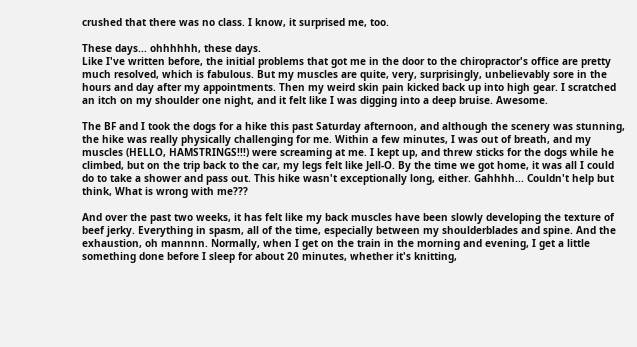crushed that there was no class. I know, it surprised me, too.

These days... ohhhhhh, these days.
Like I've written before, the initial problems that got me in the door to the chiropractor's office are pretty much resolved, which is fabulous. But my muscles are quite, very, surprisingly, unbelievably sore in the hours and day after my appointments. Then my weird skin pain kicked back up into high gear. I scratched an itch on my shoulder one night, and it felt like I was digging into a deep bruise. Awesome.

The BF and I took the dogs for a hike this past Saturday afternoon, and although the scenery was stunning, the hike was really physically challenging for me. Within a few minutes, I was out of breath, and my muscles (HELLO, HAMSTRINGS!!!) were screaming at me. I kept up, and threw sticks for the dogs while he climbed, but on the trip back to the car, my legs felt like Jell-O. By the time we got home, it was all I could do to take a shower and pass out. This hike wasn't exceptionally long, either. Gahhhh... Couldn't help but think, What is wrong with me???

And over the past two weeks, it has felt like my back muscles have been slowly developing the texture of beef jerky. Everything in spasm, all of the time, especially between my shoulderblades and spine. And the exhaustion, oh mannnn. Normally, when I get on the train in the morning and evening, I get a little something done before I sleep for about 20 minutes, whether it's knitting,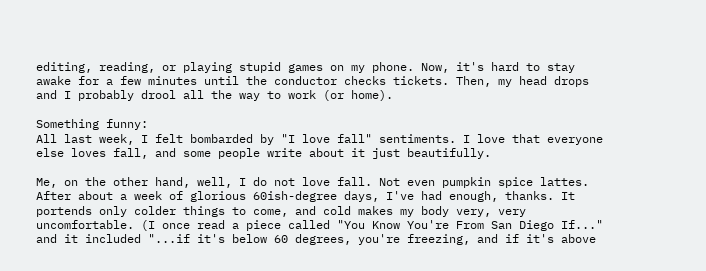editing, reading, or playing stupid games on my phone. Now, it's hard to stay awake for a few minutes until the conductor checks tickets. Then, my head drops and I probably drool all the way to work (or home).

Something funny:
All last week, I felt bombarded by "I love fall" sentiments. I love that everyone else loves fall, and some people write about it just beautifully.

Me, on the other hand, well, I do not love fall. Not even pumpkin spice lattes. After about a week of glorious 60ish-degree days, I've had enough, thanks. It portends only colder things to come, and cold makes my body very, very uncomfortable. (I once read a piece called "You Know You're From San Diego If..." and it included "...if it's below 60 degrees, you're freezing, and if it's above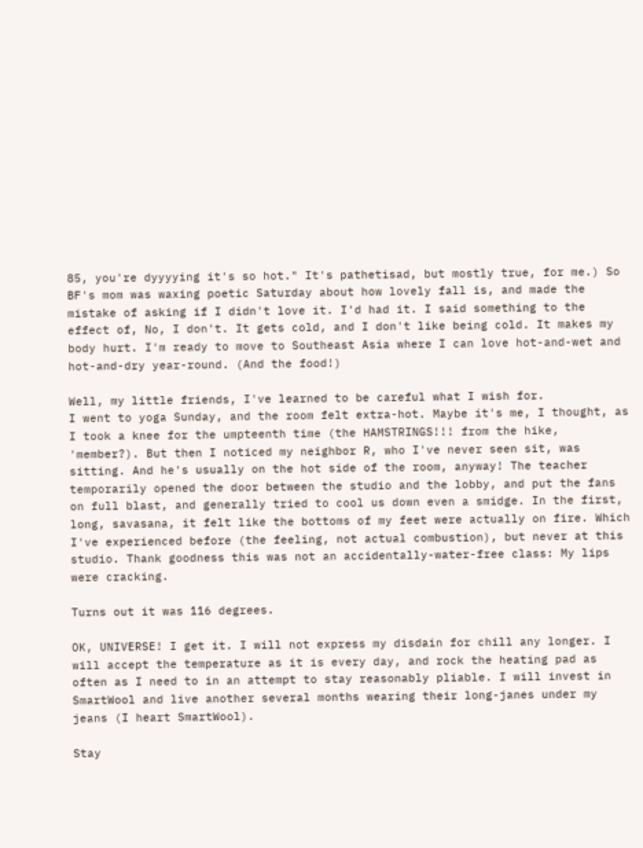85, you're dyyyying it's so hot." It's pathetisad, but mostly true, for me.) So BF's mom was waxing poetic Saturday about how lovely fall is, and made the mistake of asking if I didn't love it. I'd had it. I said something to the effect of, No, I don't. It gets cold, and I don't like being cold. It makes my body hurt. I'm ready to move to Southeast Asia where I can love hot-and-wet and hot-and-dry year-round. (And the food!)

Well, my little friends, I've learned to be careful what I wish for.
I went to yoga Sunday, and the room felt extra-hot. Maybe it's me, I thought, as I took a knee for the umpteenth time (the HAMSTRINGS!!! from the hike, 'member?). But then I noticed my neighbor R, who I've never seen sit, was sitting. And he's usually on the hot side of the room, anyway! The teacher temporarily opened the door between the studio and the lobby, and put the fans on full blast, and generally tried to cool us down even a smidge. In the first, long, savasana, it felt like the bottoms of my feet were actually on fire. Which I've experienced before (the feeling, not actual combustion), but never at this studio. Thank goodness this was not an accidentally-water-free class: My lips were cracking.

Turns out it was 116 degrees.

OK, UNIVERSE! I get it. I will not express my disdain for chill any longer. I will accept the temperature as it is every day, and rock the heating pad as often as I need to in an attempt to stay reasonably pliable. I will invest in SmartWool and live another several months wearing their long-janes under my jeans (I heart SmartWool).

Stay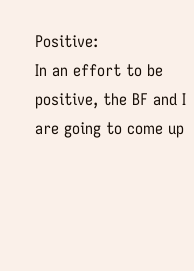Positive:
In an effort to be positive, the BF and I are going to come up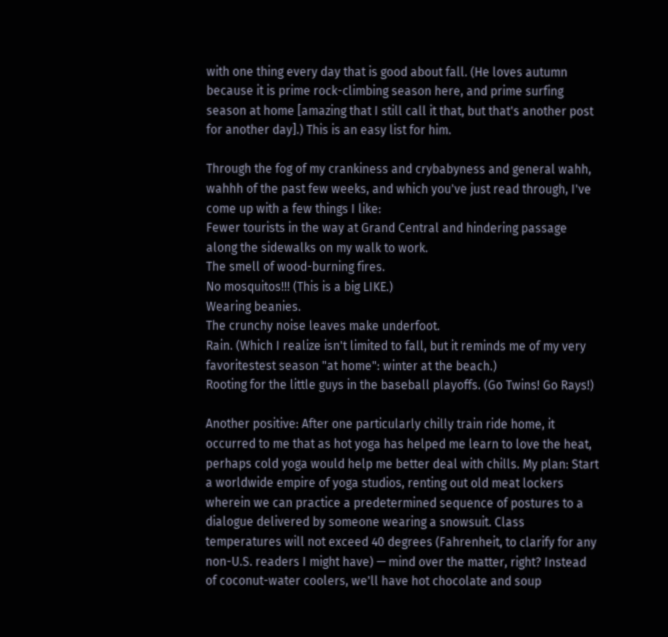with one thing every day that is good about fall. (He loves autumn because it is prime rock-climbing season here, and prime surfing season at home [amazing that I still call it that, but that's another post for another day].) This is an easy list for him.

Through the fog of my crankiness and crybabyness and general wahh, wahhh of the past few weeks, and which you've just read through, I've come up with a few things I like:
Fewer tourists in the way at Grand Central and hindering passage along the sidewalks on my walk to work.
The smell of wood-burning fires.
No mosquitos!!! (This is a big LIKE.)
Wearing beanies.
The crunchy noise leaves make underfoot.
Rain. (Which I realize isn't limited to fall, but it reminds me of my very favoritestest season "at home": winter at the beach.)
Rooting for the little guys in the baseball playoffs. (Go Twins! Go Rays!)

Another positive: After one particularly chilly train ride home, it occurred to me that as hot yoga has helped me learn to love the heat, perhaps cold yoga would help me better deal with chills. My plan: Start a worldwide empire of yoga studios, renting out old meat lockers wherein we can practice a predetermined sequence of postures to a dialogue delivered by someone wearing a snowsuit. Class temperatures will not exceed 40 degrees (Fahrenheit, to clarify for any non-U.S. readers I might have) — mind over the matter, right? Instead of coconut-water coolers, we'll have hot chocolate and soup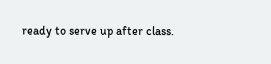ready to serve up after class.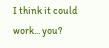I think it could work... you?